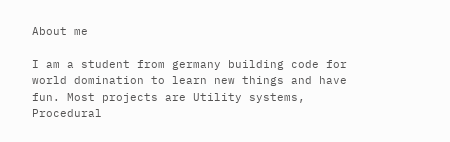About me

I am a student from germany building code for world domination to learn new things and have fun. Most projects are Utility systems, Procedural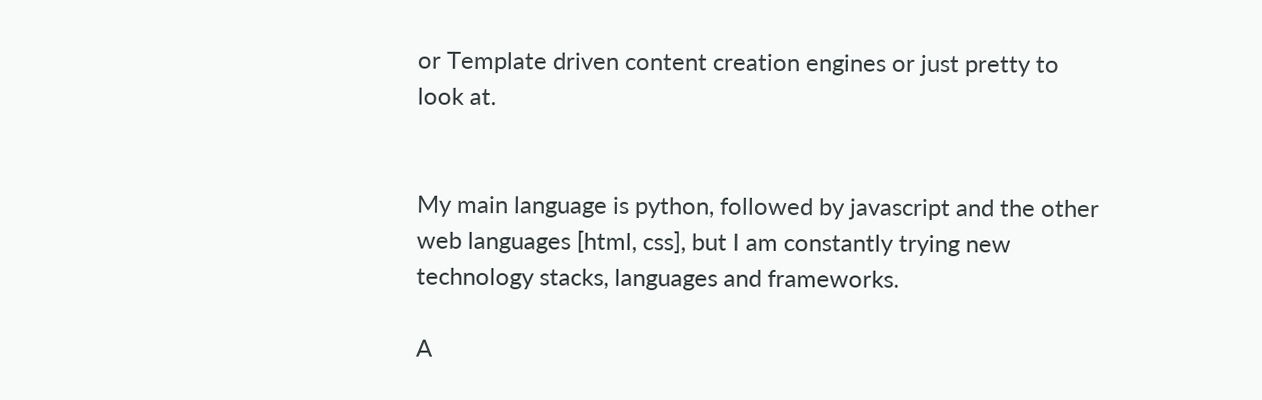or Template driven content creation engines or just pretty to look at.


My main language is python, followed by javascript and the other web languages [html, css], but I am constantly trying new technology stacks, languages and frameworks.

A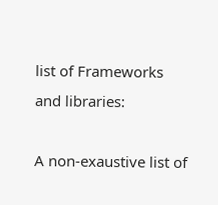list of Frameworks and libraries:

A non-exaustive list of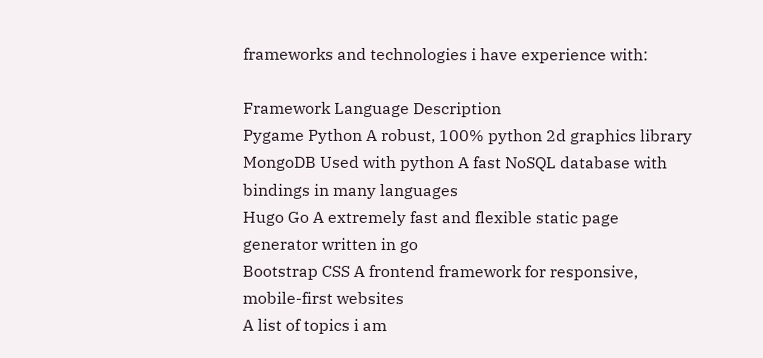frameworks and technologies i have experience with:

Framework Language Description
Pygame Python A robust, 100% python 2d graphics library
MongoDB Used with python A fast NoSQL database with bindings in many languages
Hugo Go A extremely fast and flexible static page generator written in go
Bootstrap CSS A frontend framework for responsive, mobile-first websites
A list of topics i am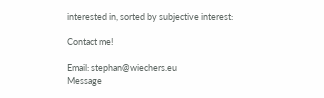interested in, sorted by subjective interest:

Contact me!

Email: stephan@wiechers.eu
Message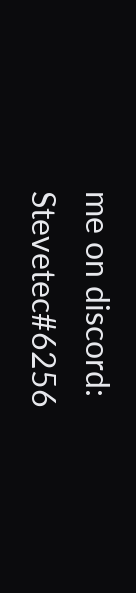me on discord: Stevetec#6256